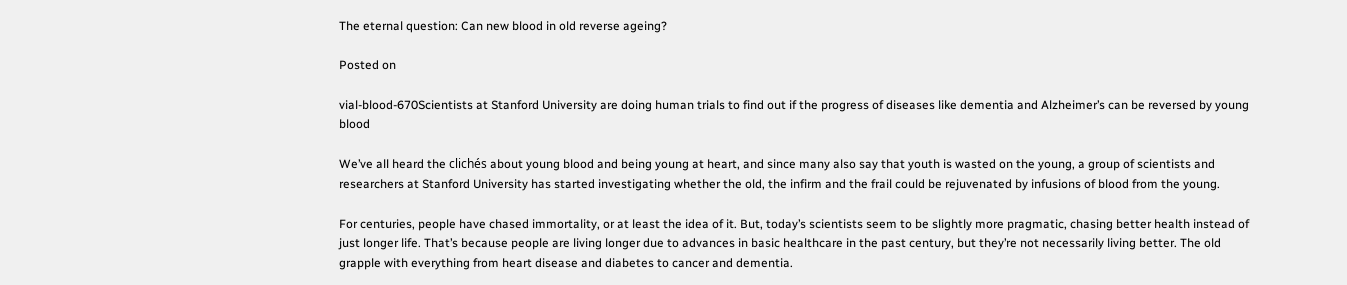The eternal question: Can new blood in old reverse ageing?

Posted on

vial-blood-670Scientists at Stanford University are doing human trials to find out if the progress of diseases like dementia and Alzheimer’s can be reversed by young blood

We’ve all heard the clichés about young blood and being young at heart, and since many also say that youth is wasted on the young, a group of scientists and researchers at Stanford University has started investigating whether the old, the infirm and the frail could be rejuvenated by infusions of blood from the young.

For centuries, people have chased immortality, or at least the idea of it. But, today’s scientists seem to be slightly more pragmatic, chasing better health instead of just longer life. That’s because people are living longer due to advances in basic healthcare in the past century, but they’re not necessarily living better. The old grapple with everything from heart disease and diabetes to cancer and dementia.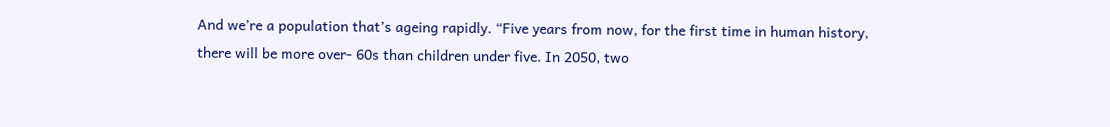And we’re a population that’s ageing rapidly. “Five years from now, for the first time in human history, there will be more over- 60s than children under five. In 2050, two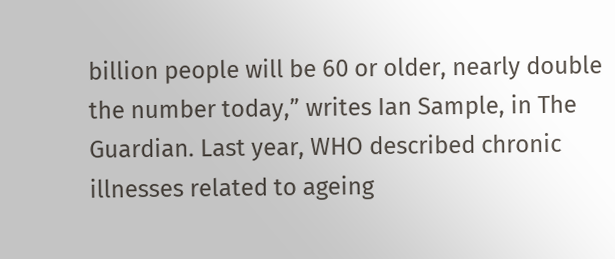billion people will be 60 or older, nearly double the number today,” writes Ian Sample, in The Guardian. Last year, WHO described chronic illnesses related to ageing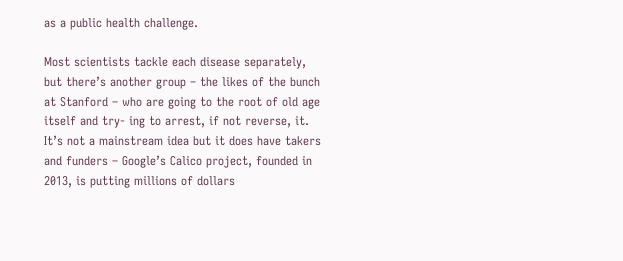as a public health challenge.

Most scientists tackle each disease separately, but there’s another group – the likes of the bunch at Stanford – who are going to the root of old age itself and try- ing to arrest, if not reverse, it. It’s not a mainstream idea but it does have takers and funders – Google’s Calico project, founded in 2013, is putting millions of dollars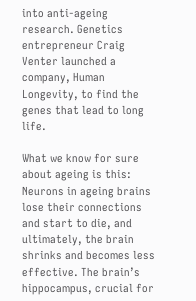into anti-ageing research. Genetics entrepreneur Craig Venter launched a company, Human Longevity, to find the genes that lead to long life.

What we know for sure about ageing is this: Neurons in ageing brains lose their connections and start to die, and ultimately, the brain shrinks and becomes less effective. The brain’s hippocampus, crucial for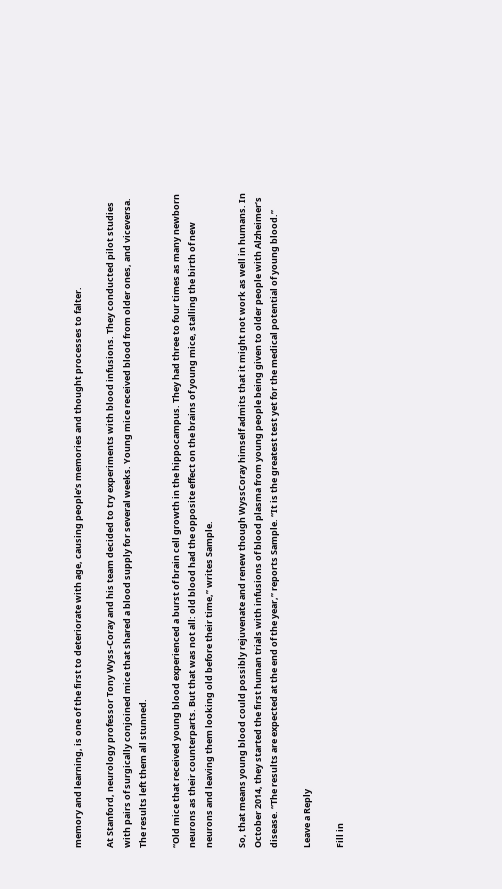memory and learning, is one of the first to deteriorate with age, causing people’s memories and thought processes to falter.

At Stanford, neurology professor Tony Wyss-Coray and his team decided to try experiments with blood infusions. They conducted pilot studies with pairs of surgically conjoined mice that shared a blood supply for several weeks. Young mice received blood from older ones, and viceversa. The results left them all stunned.

“Old mice that received young blood experienced a burst of brain cell growth in the hippocampus. They had three to four times as many newborn neurons as their counterparts. But that was not all: old blood had the opposite effect on the brains of young mice, stalling the birth of new neurons and leaving them looking old before their time,” writes Sample.

So, that means young blood could possibly rejuvenate and renew though WyssCoray himself admits that it might not work as well in humans. In October 2014, they started the first human trials with infusions of blood plasma from young people being given to older people with Alzheimer’s disease. “The results are expected at the end of the year,” reports Sample. “It is the greatest test yet for the medical potential of young blood.”

Leave a Reply

Fill in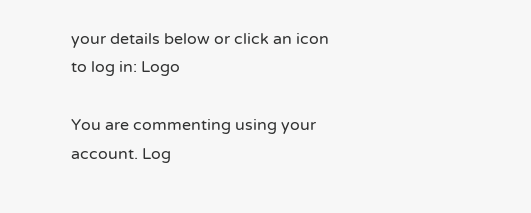your details below or click an icon to log in: Logo

You are commenting using your account. Log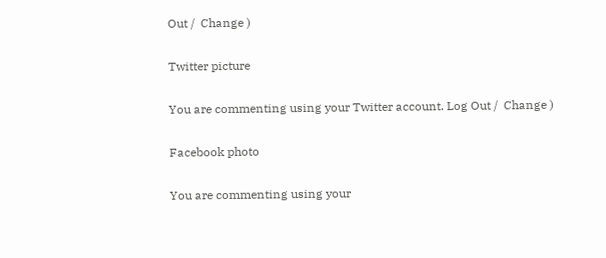Out /  Change )

Twitter picture

You are commenting using your Twitter account. Log Out /  Change )

Facebook photo

You are commenting using your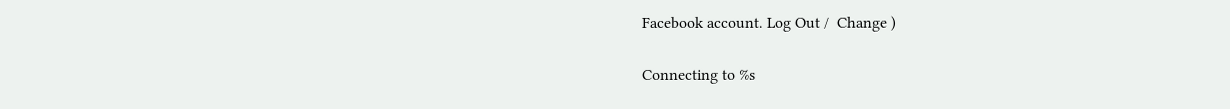Facebook account. Log Out /  Change )

Connecting to %s